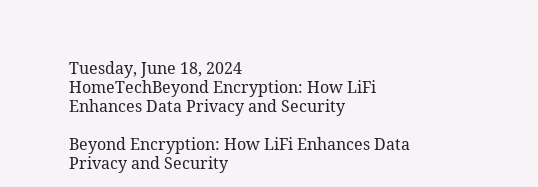Tuesday, June 18, 2024
HomeTechBeyond Encryption: How LiFi Enhances Data Privacy and Security

Beyond Encryption: How LiFi Enhances Data Privacy and Security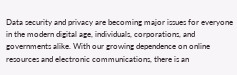Data security and privacy are becoming major issues for everyone in the modern digital age, individuals, corporations, and governments alike. With our growing dependence on online resources and electronic communications, there is an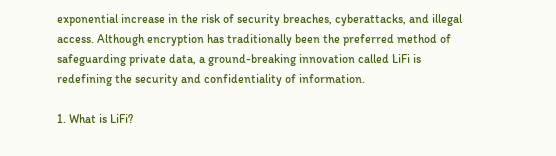exponential increase in the risk of security breaches, cyberattacks, and illegal access. Although encryption has traditionally been the preferred method of safeguarding private data, a ground-breaking innovation called LiFi is redefining the security and confidentiality of information.

1. What is LiFi?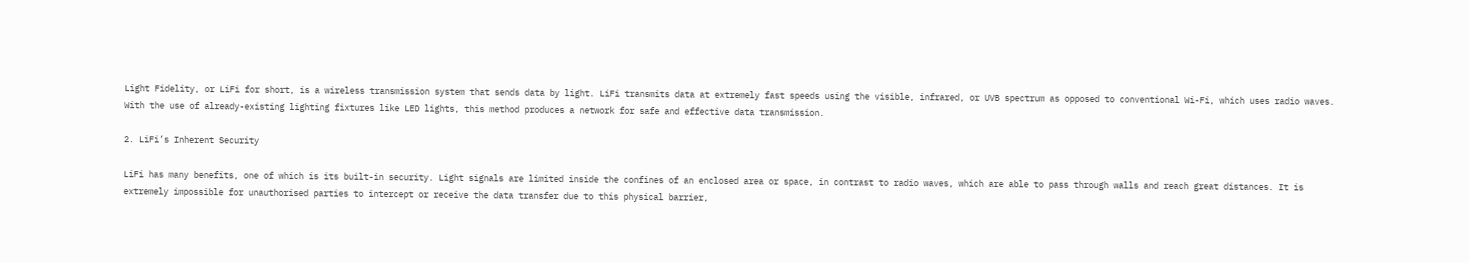Light Fidelity, or LiFi for short, is a wireless transmission system that sends data by light. LiFi transmits data at extremely fast speeds using the visible, infrared, or UVB spectrum as opposed to conventional Wi-Fi, which uses radio waves. With the use of already-existing lighting fixtures like LED lights, this method produces a network for safe and effective data transmission.

2. LiFi’s Inherent Security

LiFi has many benefits, one of which is its built-in security. Light signals are limited inside the confines of an enclosed area or space, in contrast to radio waves, which are able to pass through walls and reach great distances. It is extremely impossible for unauthorised parties to intercept or receive the data transfer due to this physical barrier,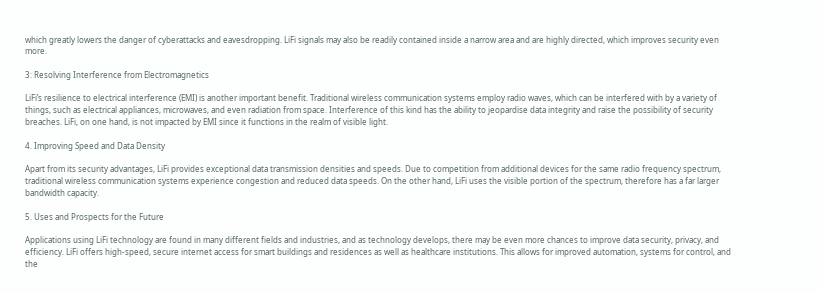which greatly lowers the danger of cyberattacks and eavesdropping. LiFi signals may also be readily contained inside a narrow area and are highly directed, which improves security even more.

3: Resolving Interference from Electromagnetics

LiFi’s resilience to electrical interference (EMI) is another important benefit. Traditional wireless communication systems employ radio waves, which can be interfered with by a variety of things, such as electrical appliances, microwaves, and even radiation from space. Interference of this kind has the ability to jeopardise data integrity and raise the possibility of security breaches. LiFi, on one hand, is not impacted by EMI since it functions in the realm of visible light.

4. Improving Speed and Data Density

Apart from its security advantages, LiFi provides exceptional data transmission densities and speeds. Due to competition from additional devices for the same radio frequency spectrum, traditional wireless communication systems experience congestion and reduced data speeds. On the other hand, LiFi uses the visible portion of the spectrum, therefore has a far larger bandwidth capacity.

5. Uses and Prospects for the Future

Applications using LiFi technology are found in many different fields and industries, and as technology develops, there may be even more chances to improve data security, privacy, and efficiency. LiFi offers high-speed, secure internet access for smart buildings and residences as well as healthcare institutions. This allows for improved automation, systems for control, and the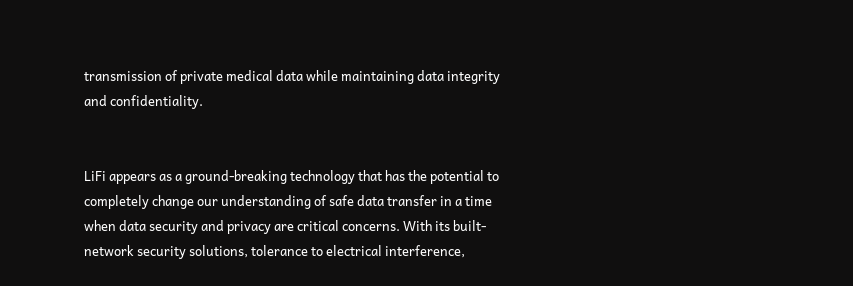transmission of private medical data while maintaining data integrity and confidentiality.


LiFi appears as a ground-breaking technology that has the potential to completely change our understanding of safe data transfer in a time when data security and privacy are critical concerns. With its built-network security solutions, tolerance to electrical interference,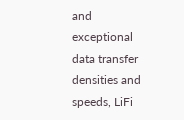and exceptional data transfer densities and speeds, LiFi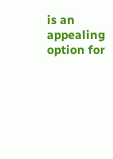is an appealing option for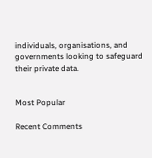individuals, organisations, and governments looking to safeguard their private data.


Most Popular

Recent Comments